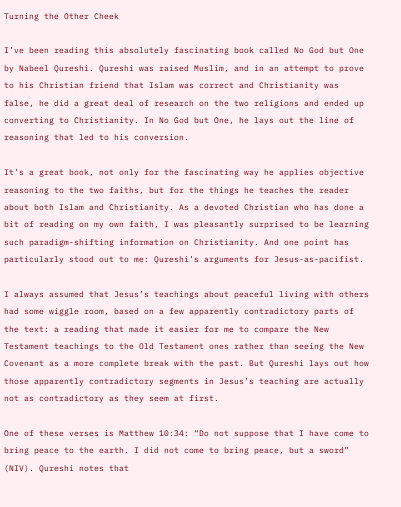Turning the Other Cheek

I’ve been reading this absolutely fascinating book called No God but One by Nabeel Qureshi. Qureshi was raised Muslim, and in an attempt to prove to his Christian friend that Islam was correct and Christianity was false, he did a great deal of research on the two religions and ended up converting to Christianity. In No God but One, he lays out the line of reasoning that led to his conversion.

It’s a great book, not only for the fascinating way he applies objective reasoning to the two faiths, but for the things he teaches the reader about both Islam and Christianity. As a devoted Christian who has done a bit of reading on my own faith, I was pleasantly surprised to be learning such paradigm-shifting information on Christianity. And one point has particularly stood out to me: Qureshi’s arguments for Jesus-as-pacifist.

I always assumed that Jesus’s teachings about peaceful living with others had some wiggle room, based on a few apparently contradictory parts of the text: a reading that made it easier for me to compare the New Testament teachings to the Old Testament ones rather than seeing the New Covenant as a more complete break with the past. But Qureshi lays out how those apparently contradictory segments in Jesus’s teaching are actually not as contradictory as they seem at first.

One of these verses is Matthew 10:34: “Do not suppose that I have come to bring peace to the earth. I did not come to bring peace, but a sword” (NIV). Qureshi notes that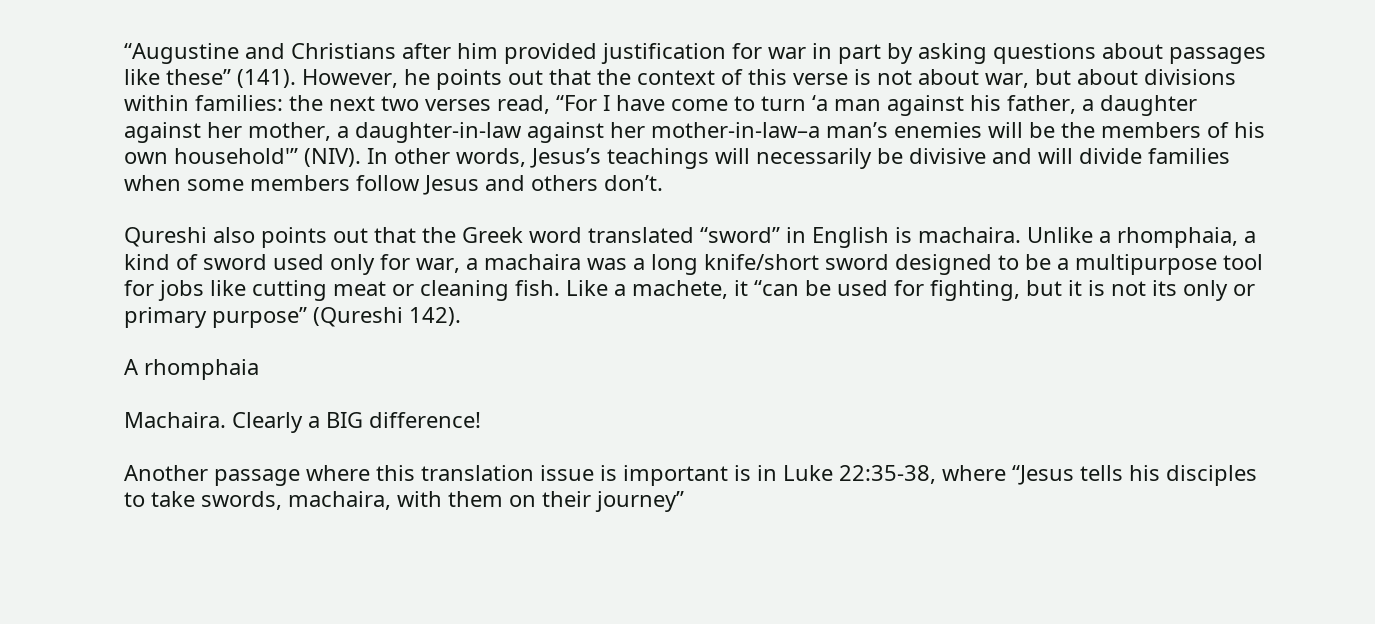“Augustine and Christians after him provided justification for war in part by asking questions about passages like these” (141). However, he points out that the context of this verse is not about war, but about divisions within families: the next two verses read, “For I have come to turn ‘a man against his father, a daughter against her mother, a daughter-in-law against her mother-in-law–a man’s enemies will be the members of his own household'” (NIV). In other words, Jesus’s teachings will necessarily be divisive and will divide families when some members follow Jesus and others don’t.

Qureshi also points out that the Greek word translated “sword” in English is machaira. Unlike a rhomphaia, a kind of sword used only for war, a machaira was a long knife/short sword designed to be a multipurpose tool for jobs like cutting meat or cleaning fish. Like a machete, it “can be used for fighting, but it is not its only or primary purpose” (Qureshi 142).

A rhomphaia

Machaira. Clearly a BIG difference!

Another passage where this translation issue is important is in Luke 22:35-38, where “Jesus tells his disciples to take swords, machaira, with them on their journey”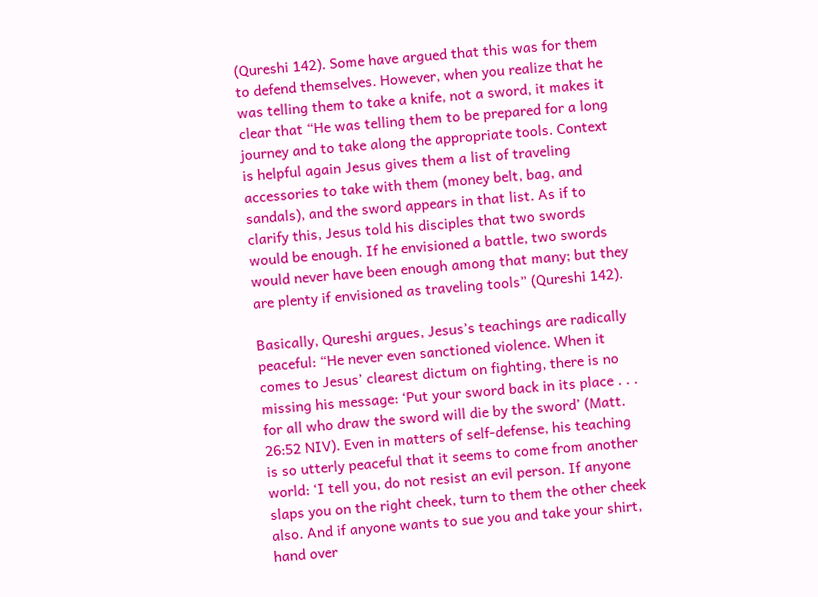(Qureshi 142). Some have argued that this was for them to defend themselves. However, when you realize that he was telling them to take a knife, not a sword, it makes it clear that “He was telling them to be prepared for a long journey and to take along the appropriate tools. Context is helpful again Jesus gives them a list of traveling accessories to take with them (money belt, bag, and sandals), and the sword appears in that list. As if to clarify this, Jesus told his disciples that two swords would be enough. If he envisioned a battle, two swords would never have been enough among that many; but they are plenty if envisioned as traveling tools” (Qureshi 142).

Basically, Qureshi argues, Jesus’s teachings are radically peaceful: “He never even sanctioned violence. When it comes to Jesus’ clearest dictum on fighting, there is no missing his message: ‘Put your sword back in its place . . . for all who draw the sword will die by the sword’ (Matt. 26:52 NIV). Even in matters of self-defense, his teaching is so utterly peaceful that it seems to come from another world: ‘I tell you, do not resist an evil person. If anyone slaps you on the right cheek, turn to them the other cheek also. And if anyone wants to sue you and take your shirt, hand over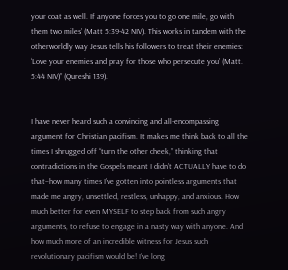your coat as well. If anyone forces you to go one mile, go with them two miles’ (Matt 5:39-42 NIV). This works in tandem with the otherworldly way Jesus tells his followers to treat their enemies: ‘Love your enemies and pray for those who persecute you’ (Matt. 5:44 NIV)” (Qureshi 139).


I have never heard such a convincing and all-encompassing argument for Christian pacifism. It makes me think back to all the times I shrugged off “turn the other cheek,” thinking that contradictions in the Gospels meant I didn’t ACTUALLY have to do that–how many times I’ve gotten into pointless arguments that made me angry, unsettled, restless, unhappy, and anxious. How much better for even MYSELF to step back from such angry arguments, to refuse to engage in a nasty way with anyone. And how much more of an incredible witness for Jesus such revolutionary pacifism would be! I’ve long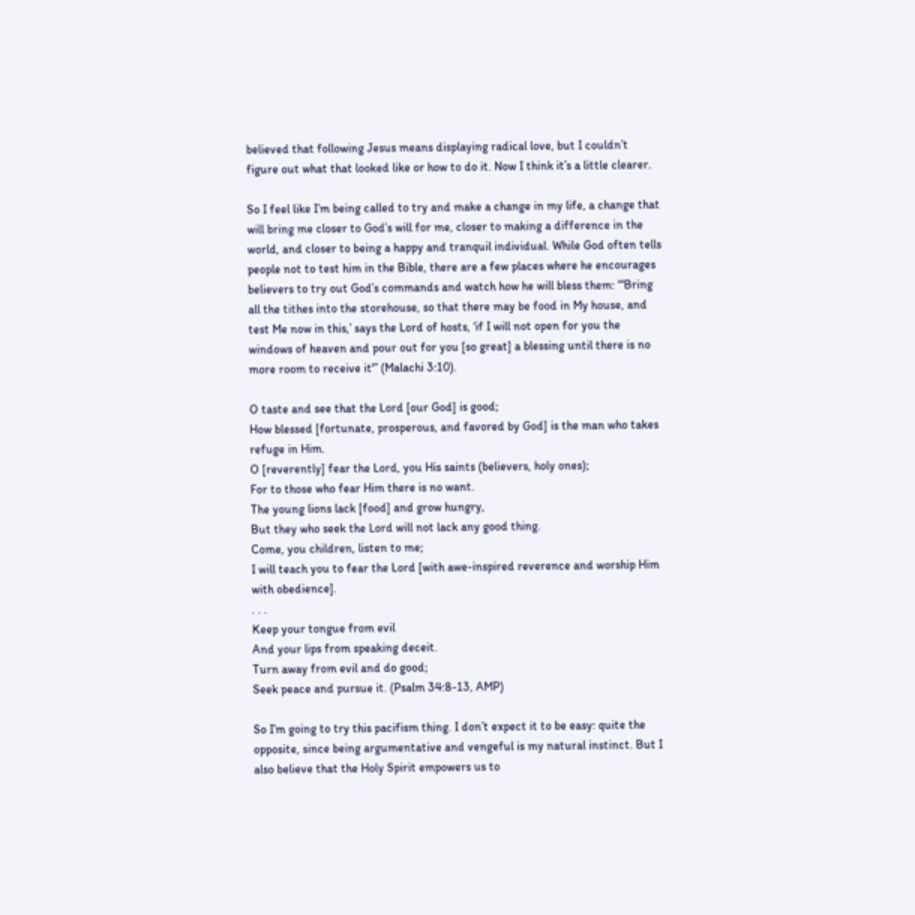believed that following Jesus means displaying radical love, but I couldn’t figure out what that looked like or how to do it. Now I think it’s a little clearer.

So I feel like I’m being called to try and make a change in my life, a change that will bring me closer to God’s will for me, closer to making a difference in the world, and closer to being a happy and tranquil individual. While God often tells people not to test him in the Bible, there are a few places where he encourages believers to try out God’s commands and watch how he will bless them: “‘Bring all the tithes into the storehouse, so that there may be food in My house, and test Me now in this,’ says the Lord of hosts, ‘if I will not open for you the windows of heaven and pour out for you [so great] a blessing until there is no more room to receive it'” (Malachi 3:10).

O taste and see that the Lord [our God] is good;
How blessed [fortunate, prosperous, and favored by God] is the man who takes refuge in Him.
O [reverently] fear the Lord, you His saints (believers, holy ones);
For to those who fear Him there is no want.
The young lions lack [food] and grow hungry,
But they who seek the Lord will not lack any good thing.
Come, you children, listen to me;
I will teach you to fear the Lord [with awe-inspired reverence and worship Him with obedience].
. . .
Keep your tongue from evil
And your lips from speaking deceit.
Turn away from evil and do good;
Seek peace and pursue it. (Psalm 34:8-13, AMP)

So I’m going to try this pacifism thing. I don’t expect it to be easy: quite the opposite, since being argumentative and vengeful is my natural instinct. But I also believe that the Holy Spirit empowers us to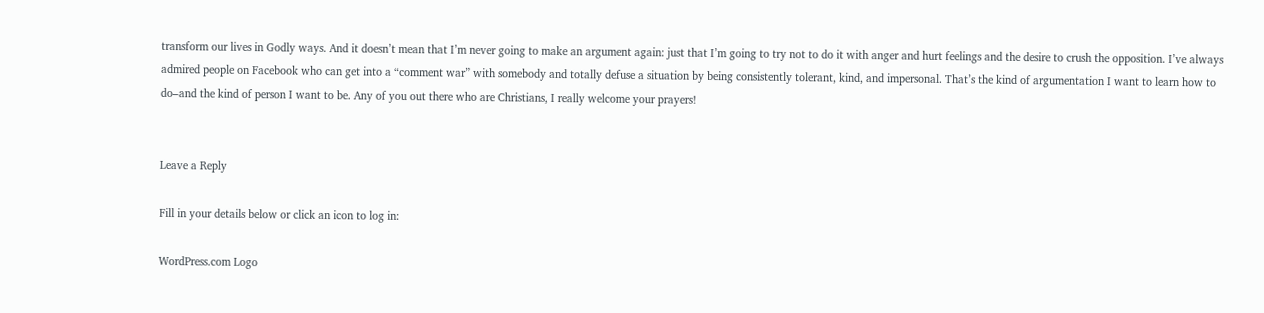transform our lives in Godly ways. And it doesn’t mean that I’m never going to make an argument again: just that I’m going to try not to do it with anger and hurt feelings and the desire to crush the opposition. I’ve always admired people on Facebook who can get into a “comment war” with somebody and totally defuse a situation by being consistently tolerant, kind, and impersonal. That’s the kind of argumentation I want to learn how to do–and the kind of person I want to be. Any of you out there who are Christians, I really welcome your prayers!


Leave a Reply

Fill in your details below or click an icon to log in:

WordPress.com Logo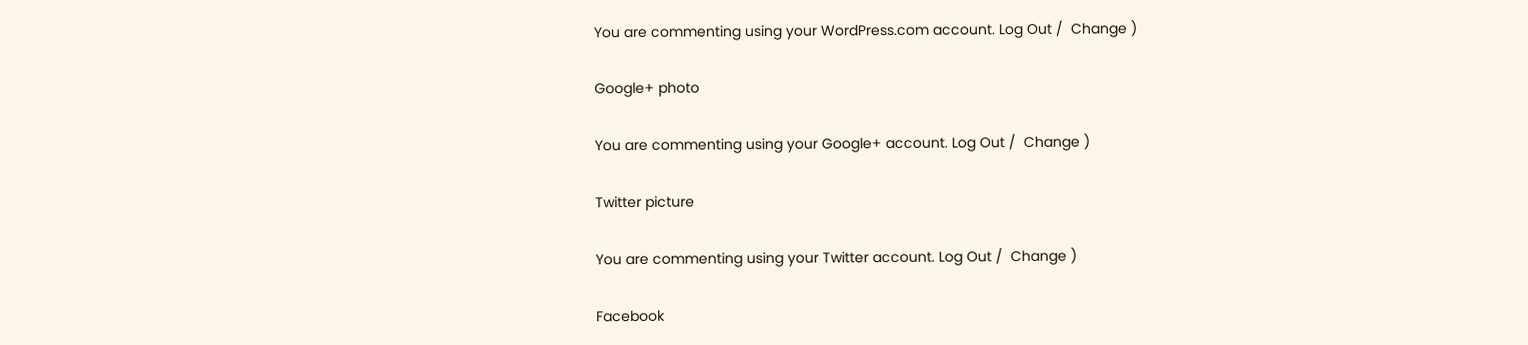You are commenting using your WordPress.com account. Log Out /  Change )

Google+ photo

You are commenting using your Google+ account. Log Out /  Change )

Twitter picture

You are commenting using your Twitter account. Log Out /  Change )

Facebook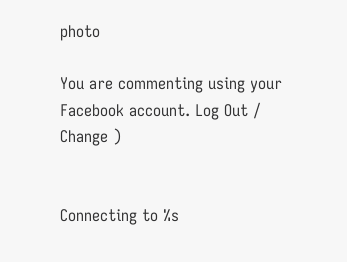photo

You are commenting using your Facebook account. Log Out /  Change )


Connecting to %s